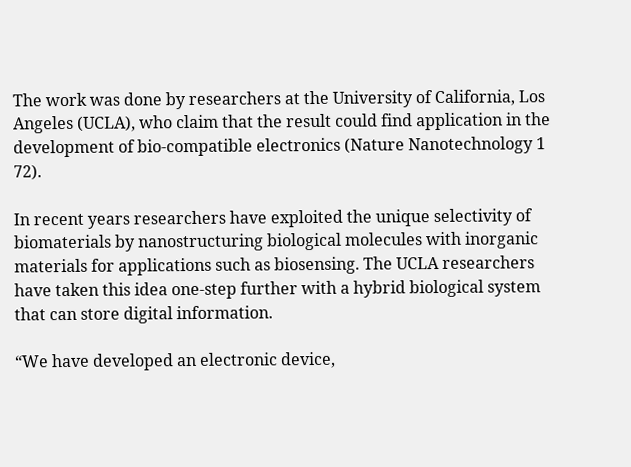The work was done by researchers at the University of California, Los Angeles (UCLA), who claim that the result could find application in the development of bio-compatible electronics (Nature Nanotechnology 1 72).

In recent years researchers have exploited the unique selectivity of biomaterials by nanostructuring biological molecules with inorganic materials for applications such as biosensing. The UCLA researchers have taken this idea one-step further with a hybrid biological system that can store digital information.

“We have developed an electronic device,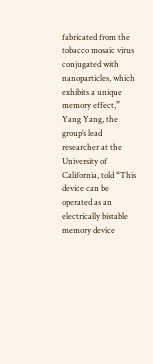fabricated from the tobacco mosaic virus conjugated with nanoparticles, which exhibits a unique memory effect,” Yang Yang, the group’s lead researcher at the University of California, told “This device can be operated as an electrically bistable memory device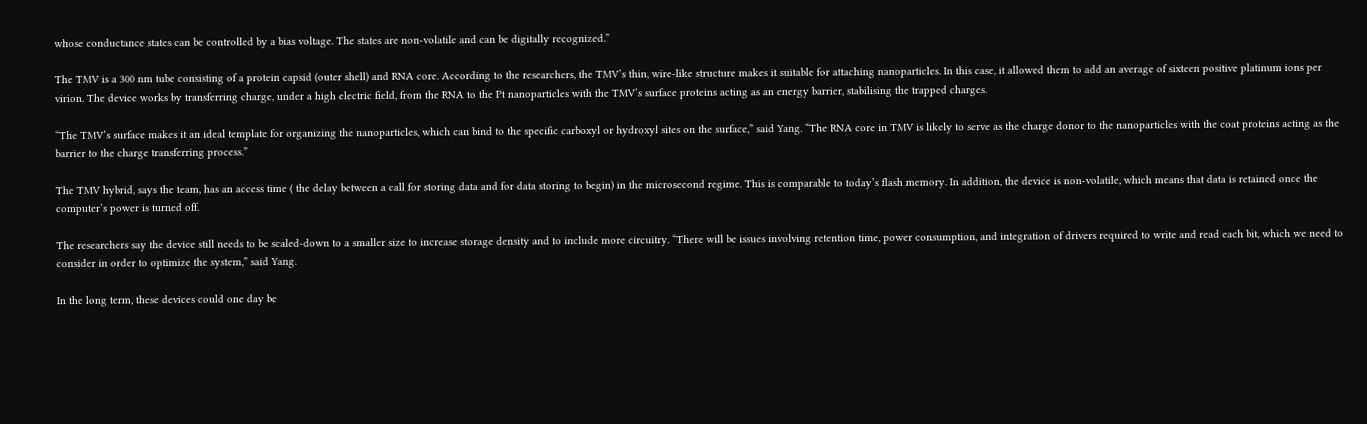whose conductance states can be controlled by a bias voltage. The states are non-volatile and can be digitally recognized.”

The TMV is a 300 nm tube consisting of a protein capsid (outer shell) and RNA core. According to the researchers, the TMV’s thin, wire-like structure makes it suitable for attaching nanoparticles. In this case, it allowed them to add an average of sixteen positive platinum ions per virion. The device works by transferring charge, under a high electric field, from the RNA to the Pt nanoparticles with the TMV’s surface proteins acting as an energy barrier, stabilising the trapped charges.

“The TMV’s surface makes it an ideal template for organizing the nanoparticles, which can bind to the specific carboxyl or hydroxyl sites on the surface,” said Yang. “The RNA core in TMV is likely to serve as the charge donor to the nanoparticles with the coat proteins acting as the barrier to the charge transferring process.”

The TMV hybrid, says the team, has an access time ( the delay between a call for storing data and for data storing to begin) in the microsecond regime. This is comparable to today’s flash memory. In addition, the device is non-volatile, which means that data is retained once the computer’s power is turned off.

The researchers say the device still needs to be scaled-down to a smaller size to increase storage density and to include more circuitry. “There will be issues involving retention time, power consumption, and integration of drivers required to write and read each bit, which we need to consider in order to optimize the system,” said Yang.

In the long term, these devices could one day be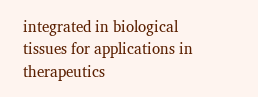integrated in biological tissues for applications in therapeutics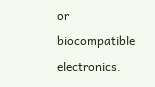or biocompatible electronics.